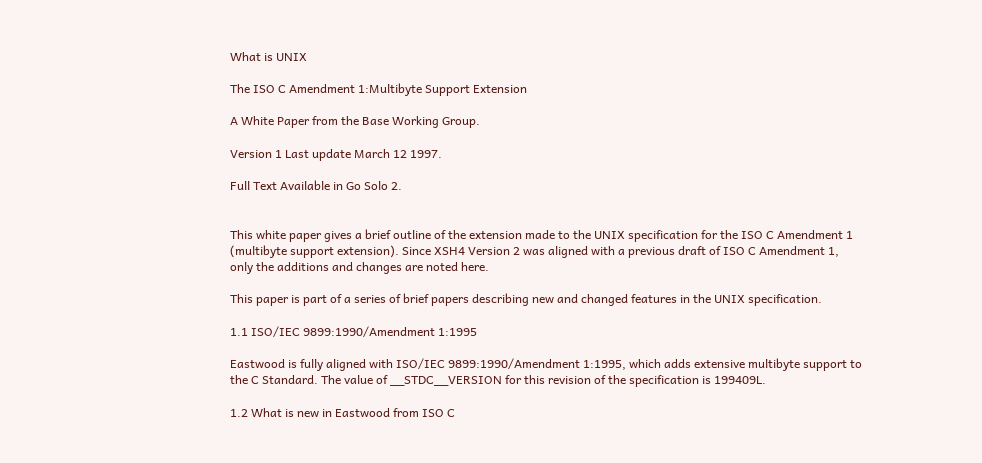What is UNIX

The ISO C Amendment 1:Multibyte Support Extension

A White Paper from the Base Working Group.

Version 1 Last update March 12 1997.

Full Text Available in Go Solo 2.


This white paper gives a brief outline of the extension made to the UNIX specification for the ISO C Amendment 1 (multibyte support extension). Since XSH4 Version 2 was aligned with a previous draft of ISO C Amendment 1, only the additions and changes are noted here.

This paper is part of a series of brief papers describing new and changed features in the UNIX specification.

1.1 ISO/IEC 9899:1990/Amendment 1:1995

Eastwood is fully aligned with ISO/IEC 9899:1990/Amendment 1:1995, which adds extensive multibyte support to the C Standard. The value of __STDC__VERSION for this revision of the specification is 199409L.

1.2 What is new in Eastwood from ISO C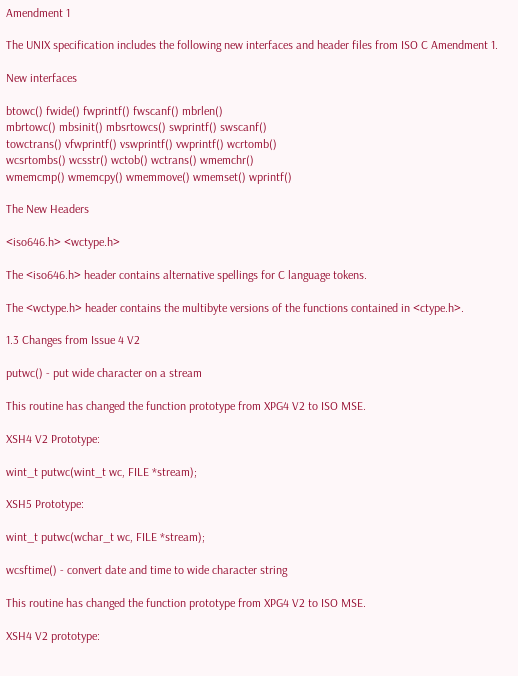Amendment 1

The UNIX specification includes the following new interfaces and header files from ISO C Amendment 1.

New interfaces

btowc() fwide() fwprintf() fwscanf() mbrlen()
mbrtowc() mbsinit() mbsrtowcs() swprintf() swscanf()
towctrans() vfwprintf() vswprintf() vwprintf() wcrtomb()
wcsrtombs() wcsstr() wctob() wctrans() wmemchr()
wmemcmp() wmemcpy() wmemmove() wmemset() wprintf()

The New Headers

<iso646.h> <wctype.h>

The <iso646.h> header contains alternative spellings for C language tokens.

The <wctype.h> header contains the multibyte versions of the functions contained in <ctype.h>.

1.3 Changes from Issue 4 V2

putwc() - put wide character on a stream

This routine has changed the function prototype from XPG4 V2 to ISO MSE.

XSH4 V2 Prototype:

wint_t putwc(wint_t wc, FILE *stream);

XSH5 Prototype:

wint_t putwc(wchar_t wc, FILE *stream);

wcsftime() - convert date and time to wide character string

This routine has changed the function prototype from XPG4 V2 to ISO MSE.

XSH4 V2 prototype: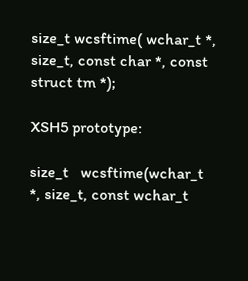size_t wcsftime( wchar_t *, size_t, const char *, const struct tm *);

XSH5 prototype:

size_t   wcsftime(wchar_t *, size_t, const wchar_t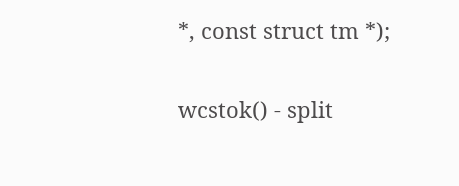*, const struct tm *);

wcstok() - split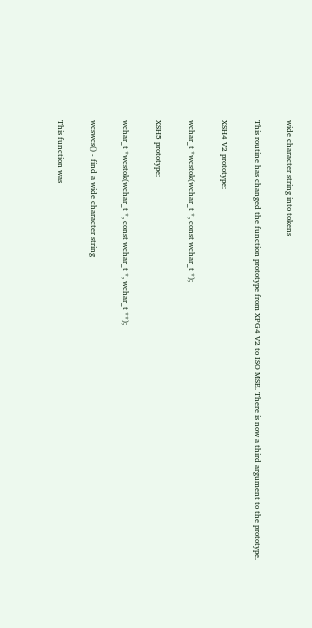wide character string into tokens

This routine has changed the function prototype from XPG4 V2 to ISO MSE. There is now a third argument to the prototype.

XSH4 V2 prototype:

wchar_t *wcstok(wchar_t *, const wchar_t *);

XSH5 prototype:

wchar_t *wcstok(wchar_t *, const wchar_t *, wchar_t **);

wcswcs() - find a wide character string

This function was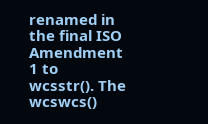renamed in the final ISO Amendment 1 to wcsstr(). The wcswcs()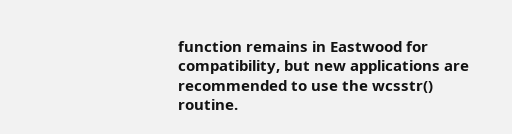function remains in Eastwood for compatibility, but new applications are recommended to use the wcsstr() routine.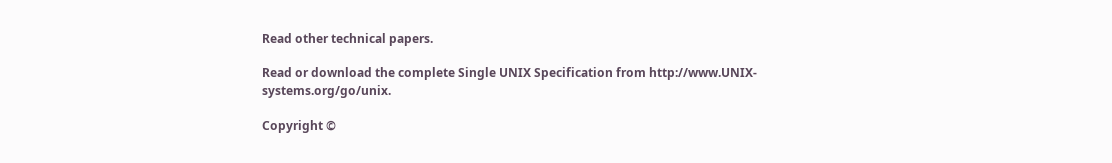Read other technical papers.

Read or download the complete Single UNIX Specification from http://www.UNIX-systems.org/go/unix.

Copyright ©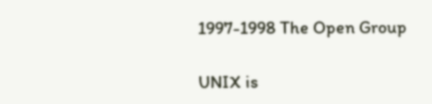1997-1998 The Open Group

UNIX is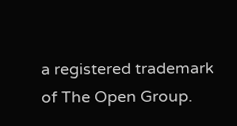a registered trademark of The Open Group.